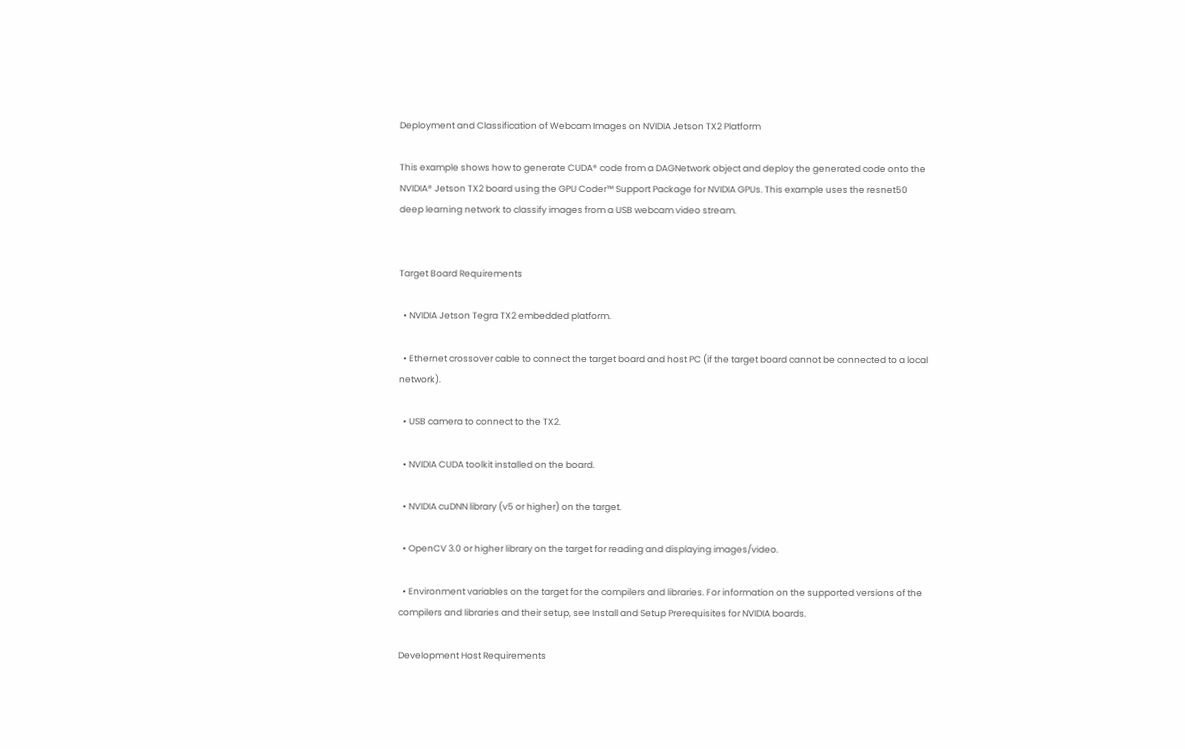Deployment and Classification of Webcam Images on NVIDIA Jetson TX2 Platform

This example shows how to generate CUDA® code from a DAGNetwork object and deploy the generated code onto the NVIDIA® Jetson TX2 board using the GPU Coder™ Support Package for NVIDIA GPUs. This example uses the resnet50 deep learning network to classify images from a USB webcam video stream.


Target Board Requirements

  • NVIDIA Jetson Tegra TX2 embedded platform.

  • Ethernet crossover cable to connect the target board and host PC (if the target board cannot be connected to a local network).

  • USB camera to connect to the TX2.

  • NVIDIA CUDA toolkit installed on the board.

  • NVIDIA cuDNN library (v5 or higher) on the target.

  • OpenCV 3.0 or higher library on the target for reading and displaying images/video.

  • Environment variables on the target for the compilers and libraries. For information on the supported versions of the compilers and libraries and their setup, see Install and Setup Prerequisites for NVIDIA boards.

Development Host Requirements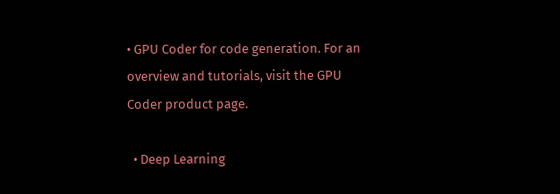• GPU Coder for code generation. For an overview and tutorials, visit the GPU Coder product page.

  • Deep Learning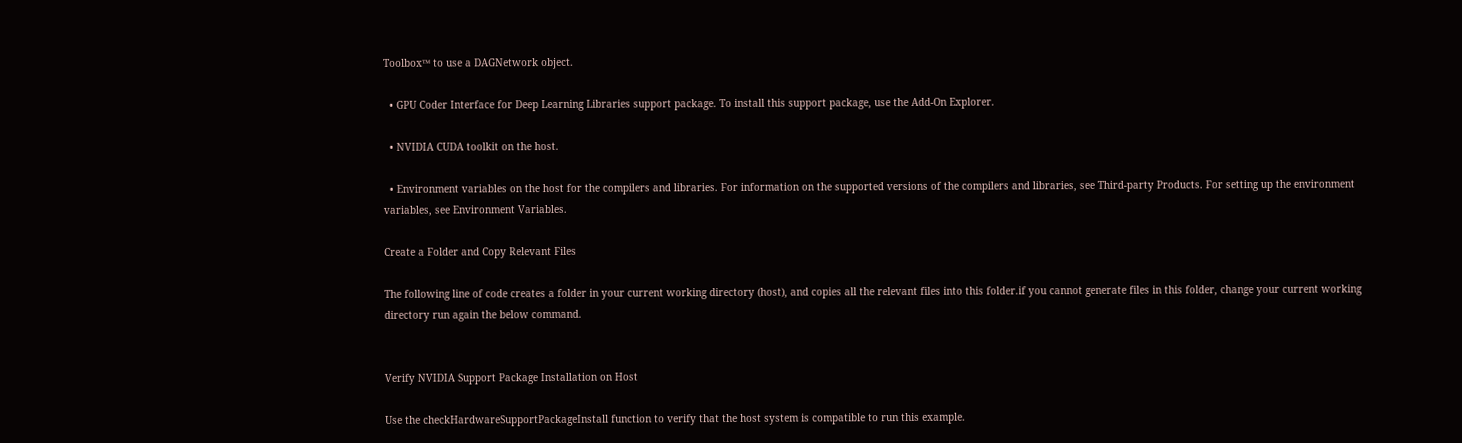Toolbox™ to use a DAGNetwork object.

  • GPU Coder Interface for Deep Learning Libraries support package. To install this support package, use the Add-On Explorer.

  • NVIDIA CUDA toolkit on the host.

  • Environment variables on the host for the compilers and libraries. For information on the supported versions of the compilers and libraries, see Third-party Products. For setting up the environment variables, see Environment Variables.

Create a Folder and Copy Relevant Files

The following line of code creates a folder in your current working directory (host), and copies all the relevant files into this folder.if you cannot generate files in this folder, change your current working directory run again the below command.


Verify NVIDIA Support Package Installation on Host

Use the checkHardwareSupportPackageInstall function to verify that the host system is compatible to run this example.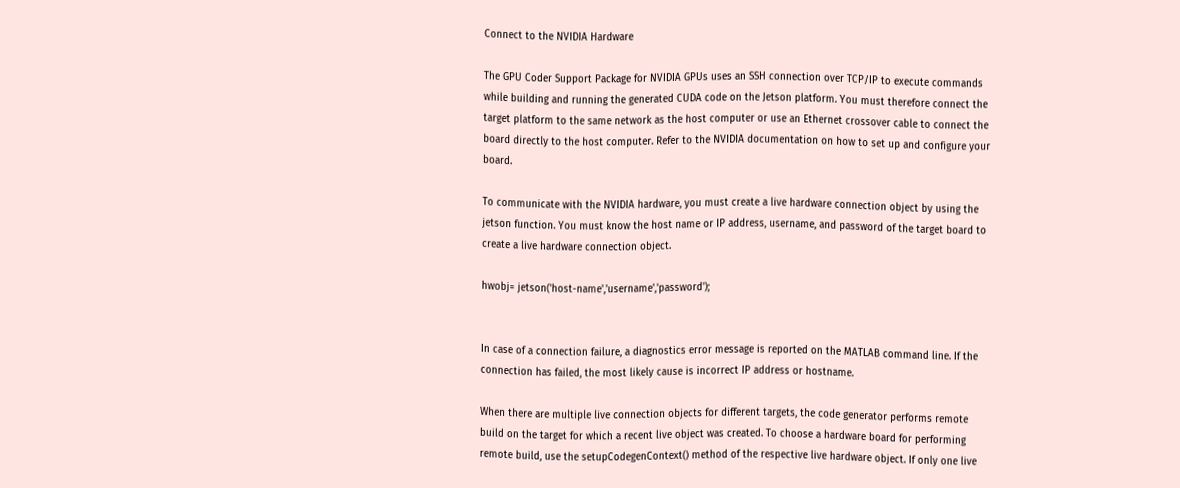Connect to the NVIDIA Hardware

The GPU Coder Support Package for NVIDIA GPUs uses an SSH connection over TCP/IP to execute commands while building and running the generated CUDA code on the Jetson platform. You must therefore connect the target platform to the same network as the host computer or use an Ethernet crossover cable to connect the board directly to the host computer. Refer to the NVIDIA documentation on how to set up and configure your board.

To communicate with the NVIDIA hardware, you must create a live hardware connection object by using the jetson function. You must know the host name or IP address, username, and password of the target board to create a live hardware connection object.

hwobj= jetson('host-name','username','password');


In case of a connection failure, a diagnostics error message is reported on the MATLAB command line. If the connection has failed, the most likely cause is incorrect IP address or hostname.

When there are multiple live connection objects for different targets, the code generator performs remote build on the target for which a recent live object was created. To choose a hardware board for performing remote build, use the setupCodegenContext() method of the respective live hardware object. If only one live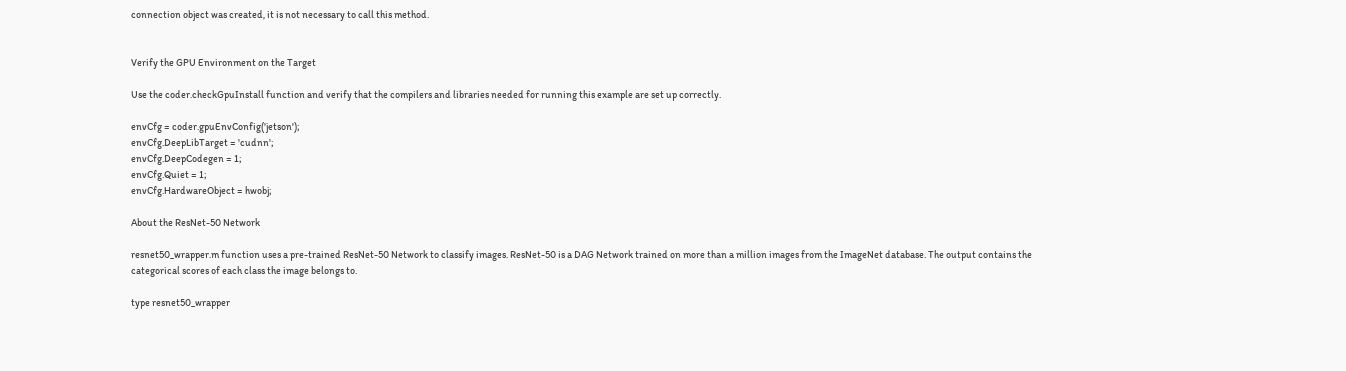connection object was created, it is not necessary to call this method.


Verify the GPU Environment on the Target

Use the coder.checkGpuInstall function and verify that the compilers and libraries needed for running this example are set up correctly.

envCfg = coder.gpuEnvConfig('jetson');
envCfg.DeepLibTarget = 'cudnn';
envCfg.DeepCodegen = 1;
envCfg.Quiet = 1;
envCfg.HardwareObject = hwobj;

About the ResNet-50 Network

resnet50_wrapper.m function uses a pre-trained ResNet-50 Network to classify images. ResNet-50 is a DAG Network trained on more than a million images from the ImageNet database. The output contains the categorical scores of each class the image belongs to.

type resnet50_wrapper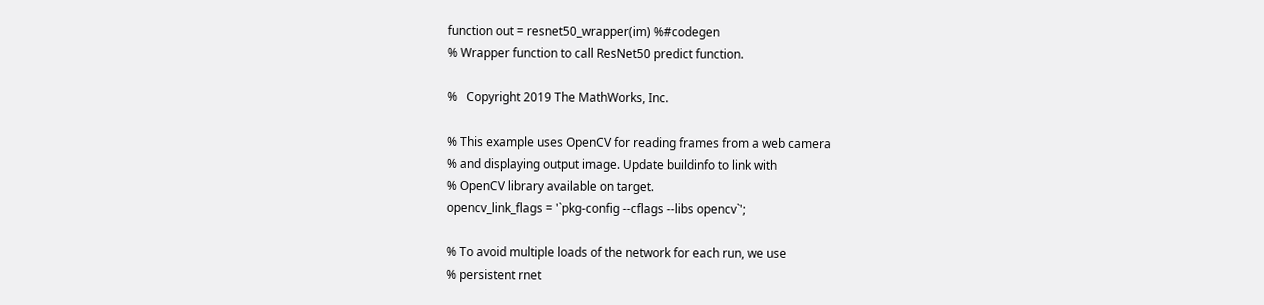function out = resnet50_wrapper(im) %#codegen
% Wrapper function to call ResNet50 predict function.

%   Copyright 2019 The MathWorks, Inc.

% This example uses OpenCV for reading frames from a web camera
% and displaying output image. Update buildinfo to link with
% OpenCV library available on target.
opencv_link_flags = '`pkg-config --cflags --libs opencv`';

% To avoid multiple loads of the network for each run, we use
% persistent rnet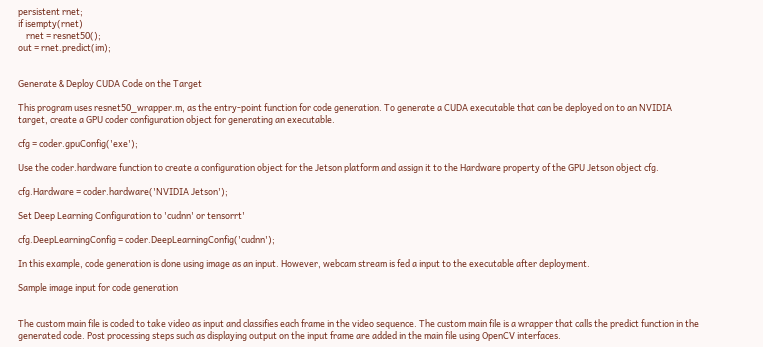persistent rnet;
if isempty(rnet)
    rnet = resnet50();
out = rnet.predict(im);


Generate & Deploy CUDA Code on the Target

This program uses resnet50_wrapper.m, as the entry-point function for code generation. To generate a CUDA executable that can be deployed on to an NVIDIA target, create a GPU coder configuration object for generating an executable.

cfg = coder.gpuConfig('exe');

Use the coder.hardware function to create a configuration object for the Jetson platform and assign it to the Hardware property of the GPU Jetson object cfg.

cfg.Hardware = coder.hardware('NVIDIA Jetson');

Set Deep Learning Configuration to 'cudnn' or tensorrt'

cfg.DeepLearningConfig = coder.DeepLearningConfig('cudnn');

In this example, code generation is done using image as an input. However, webcam stream is fed a input to the executable after deployment.

Sample image input for code generation


The custom main file is coded to take video as input and classifies each frame in the video sequence. The custom main file is a wrapper that calls the predict function in the generated code. Post processing steps such as displaying output on the input frame are added in the main file using OpenCV interfaces.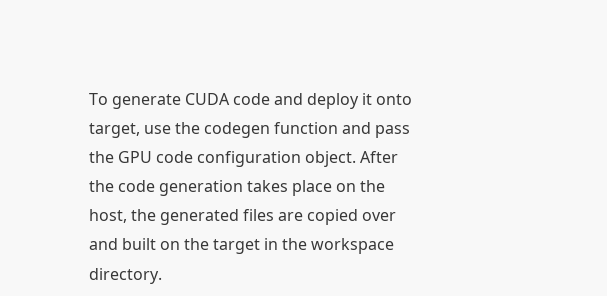To generate CUDA code and deploy it onto target, use the codegen function and pass the GPU code configuration object. After the code generation takes place on the host, the generated files are copied over and built on the target in the workspace directory.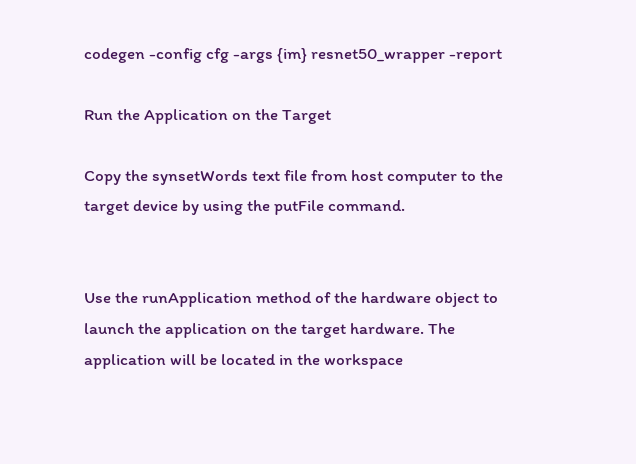codegen -config cfg -args {im} resnet50_wrapper -report

Run the Application on the Target

Copy the synsetWords text file from host computer to the target device by using the putFile command.


Use the runApplication method of the hardware object to launch the application on the target hardware. The application will be located in the workspace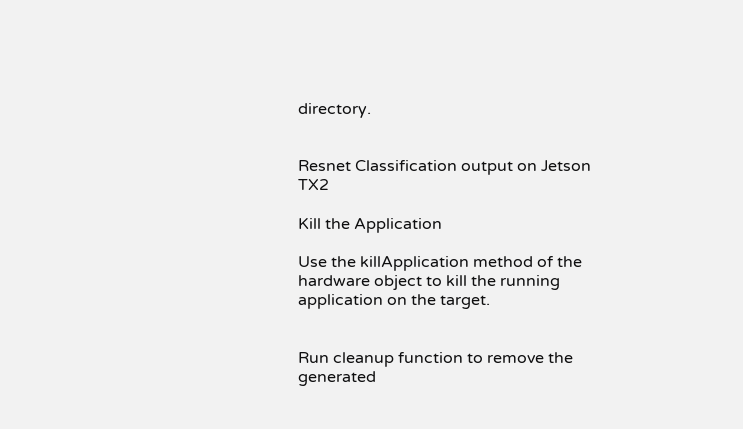directory.


Resnet Classification output on Jetson TX2

Kill the Application

Use the killApplication method of the hardware object to kill the running application on the target.


Run cleanup function to remove the generated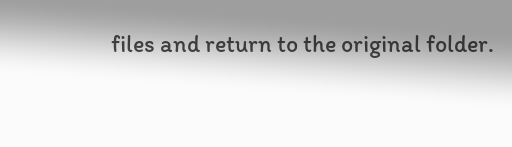files and return to the original folder.